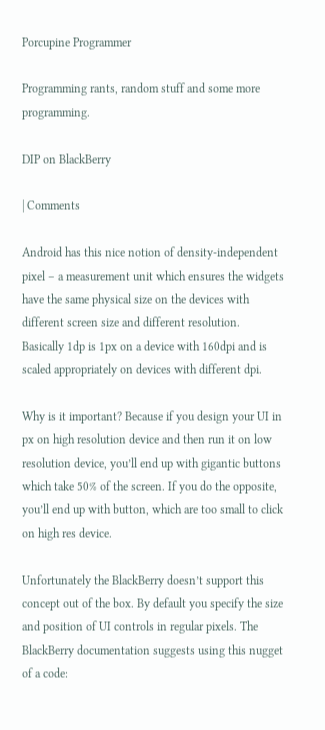Porcupine Programmer

Programming rants, random stuff and some more programming.

DIP on BlackBerry

| Comments

Android has this nice notion of density-independent pixel – a measurement unit which ensures the widgets have the same physical size on the devices with different screen size and different resolution. Basically 1dp is 1px on a device with 160dpi and is scaled appropriately on devices with different dpi.

Why is it important? Because if you design your UI in px on high resolution device and then run it on low resolution device, you’ll end up with gigantic buttons which take 50% of the screen. If you do the opposite, you’ll end up with button, which are too small to click on high res device.

Unfortunately the BlackBerry doesn’t support this concept out of the box. By default you specify the size and position of UI controls in regular pixels. The BlackBerry documentation suggests using this nugget of a code: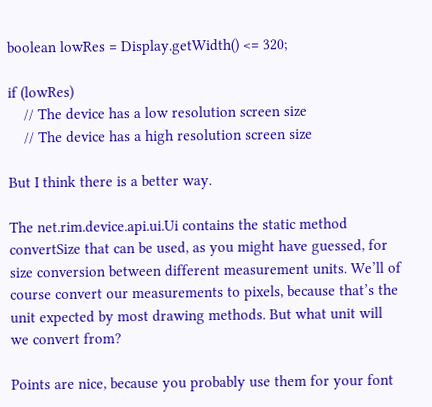boolean lowRes = Display.getWidth() <= 320;

if (lowRes)
    // The device has a low resolution screen size
    // The device has a high resolution screen size

But I think there is a better way.

The net.rim.device.api.ui.Ui contains the static method convertSize that can be used, as you might have guessed, for size conversion between different measurement units. We’ll of course convert our measurements to pixels, because that’s the unit expected by most drawing methods. But what unit will we convert from?

Points are nice, because you probably use them for your font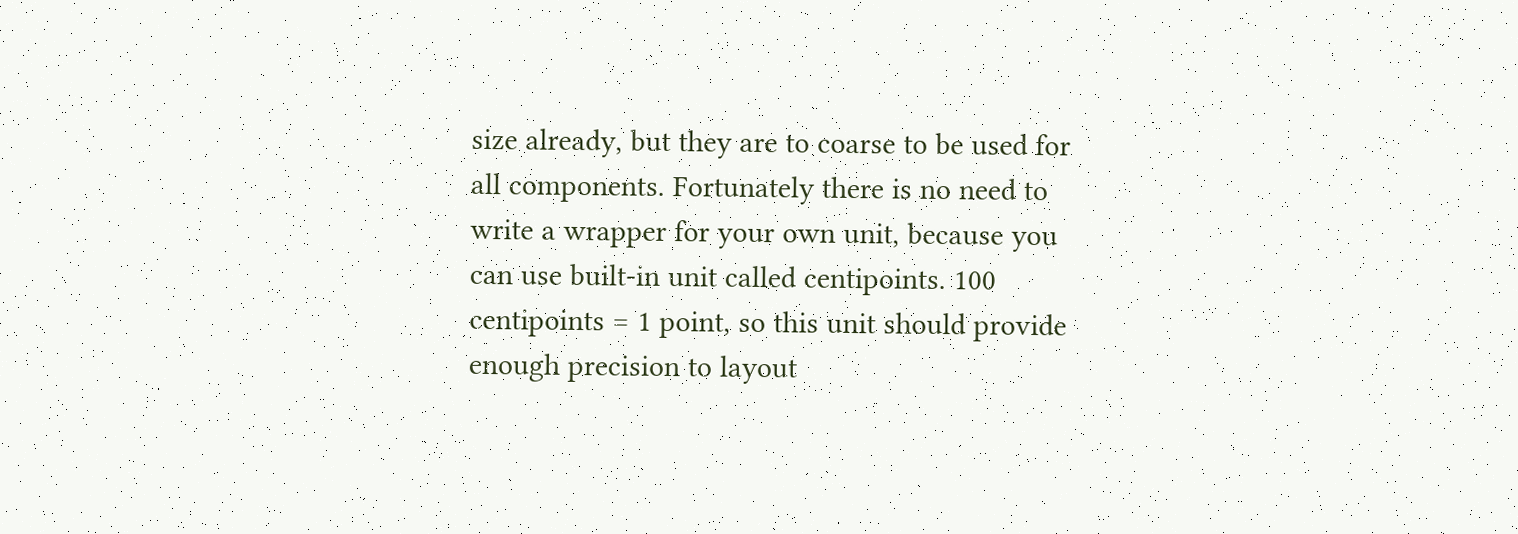size already, but they are to coarse to be used for all components. Fortunately there is no need to write a wrapper for your own unit, because you can use built-in unit called centipoints. 100 centipoints = 1 point, so this unit should provide enough precision to layout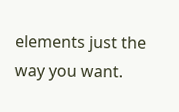elements just the way you want.